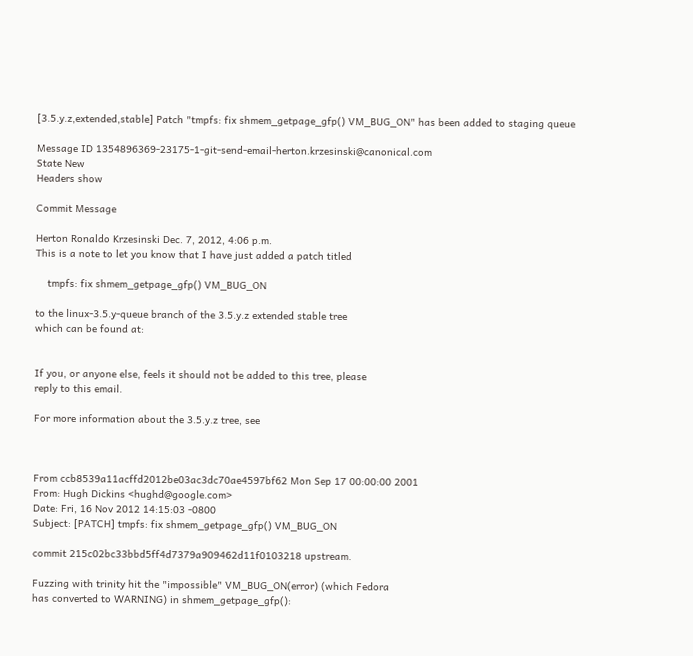[3.5.y.z,extended,stable] Patch "tmpfs: fix shmem_getpage_gfp() VM_BUG_ON" has been added to staging queue

Message ID 1354896369-23175-1-git-send-email-herton.krzesinski@canonical.com
State New
Headers show

Commit Message

Herton Ronaldo Krzesinski Dec. 7, 2012, 4:06 p.m.
This is a note to let you know that I have just added a patch titled

    tmpfs: fix shmem_getpage_gfp() VM_BUG_ON

to the linux-3.5.y-queue branch of the 3.5.y.z extended stable tree
which can be found at:


If you, or anyone else, feels it should not be added to this tree, please
reply to this email.

For more information about the 3.5.y.z tree, see



From ccb8539a11acffd2012be03ac3dc70ae4597bf62 Mon Sep 17 00:00:00 2001
From: Hugh Dickins <hughd@google.com>
Date: Fri, 16 Nov 2012 14:15:03 -0800
Subject: [PATCH] tmpfs: fix shmem_getpage_gfp() VM_BUG_ON

commit 215c02bc33bbd5ff4d7379a909462d11f0103218 upstream.

Fuzzing with trinity hit the "impossible" VM_BUG_ON(error) (which Fedora
has converted to WARNING) in shmem_getpage_gfp():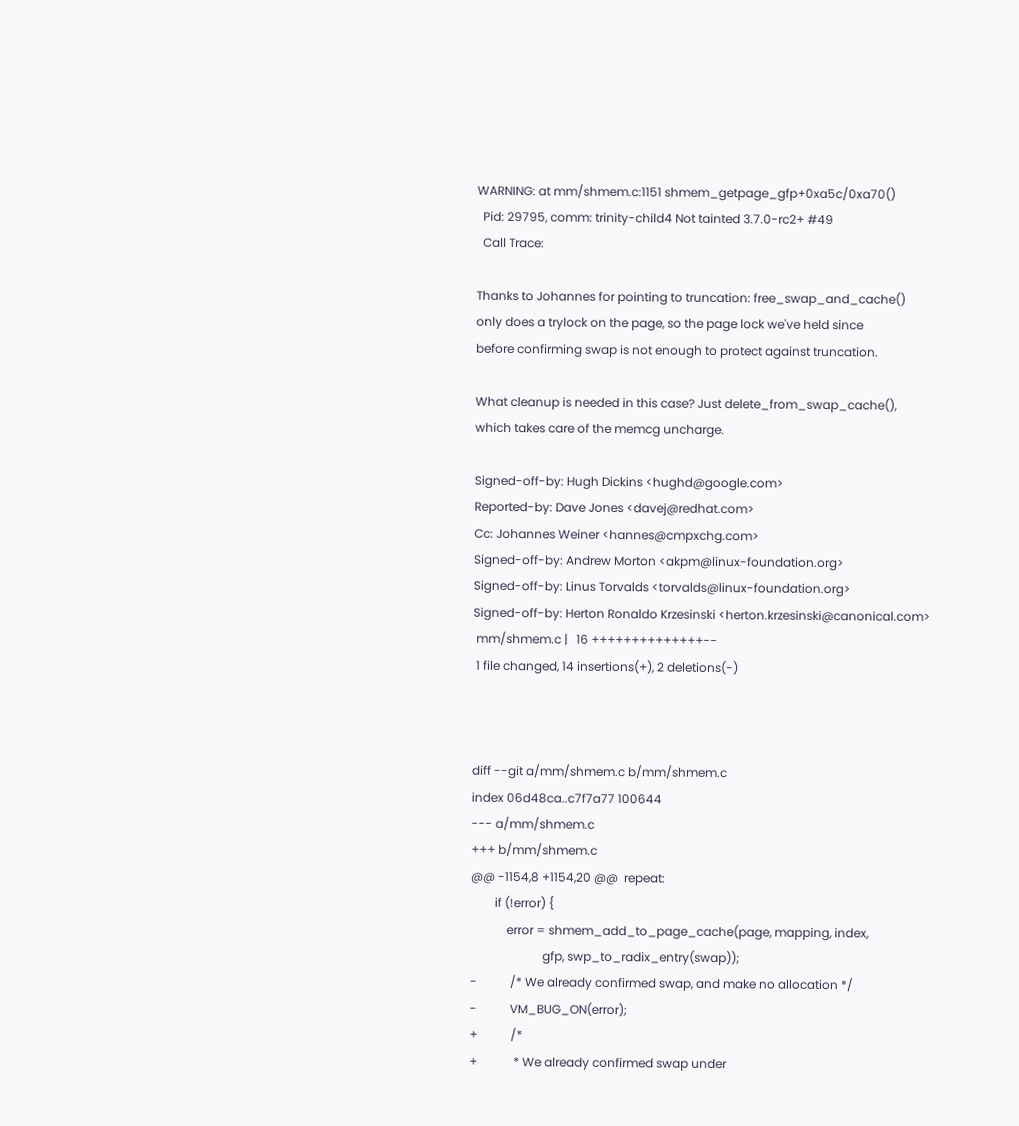WARNING: at mm/shmem.c:1151 shmem_getpage_gfp+0xa5c/0xa70()
  Pid: 29795, comm: trinity-child4 Not tainted 3.7.0-rc2+ #49
  Call Trace:

Thanks to Johannes for pointing to truncation: free_swap_and_cache()
only does a trylock on the page, so the page lock we've held since
before confirming swap is not enough to protect against truncation.

What cleanup is needed in this case? Just delete_from_swap_cache(),
which takes care of the memcg uncharge.

Signed-off-by: Hugh Dickins <hughd@google.com>
Reported-by: Dave Jones <davej@redhat.com>
Cc: Johannes Weiner <hannes@cmpxchg.com>
Signed-off-by: Andrew Morton <akpm@linux-foundation.org>
Signed-off-by: Linus Torvalds <torvalds@linux-foundation.org>
Signed-off-by: Herton Ronaldo Krzesinski <herton.krzesinski@canonical.com>
 mm/shmem.c |   16 ++++++++++++++--
 1 file changed, 14 insertions(+), 2 deletions(-)



diff --git a/mm/shmem.c b/mm/shmem.c
index 06d48ca..c7f7a77 100644
--- a/mm/shmem.c
+++ b/mm/shmem.c
@@ -1154,8 +1154,20 @@  repeat:
        if (!error) {
            error = shmem_add_to_page_cache(page, mapping, index,
                        gfp, swp_to_radix_entry(swap));
-           /* We already confirmed swap, and make no allocation */
-           VM_BUG_ON(error);
+           /*
+            * We already confirmed swap under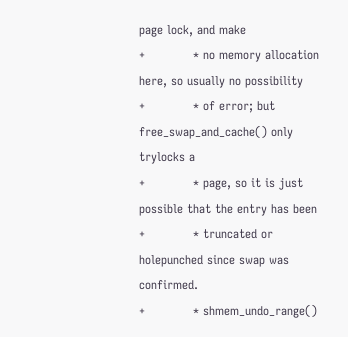page lock, and make
+            * no memory allocation here, so usually no possibility
+            * of error; but free_swap_and_cache() only trylocks a
+            * page, so it is just possible that the entry has been
+            * truncated or holepunched since swap was confirmed.
+            * shmem_undo_range()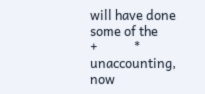will have done some of the
+            * unaccounting, now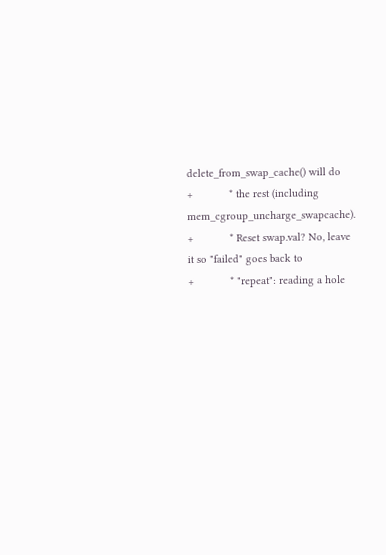delete_from_swap_cache() will do
+            * the rest (including mem_cgroup_uncharge_swapcache).
+            * Reset swap.val? No, leave it so "failed" goes back to
+            * "repeat": reading a hole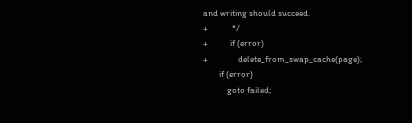and writing should succeed.
+            */
+           if (error)
+               delete_from_swap_cache(page);
        if (error)
            goto failed;